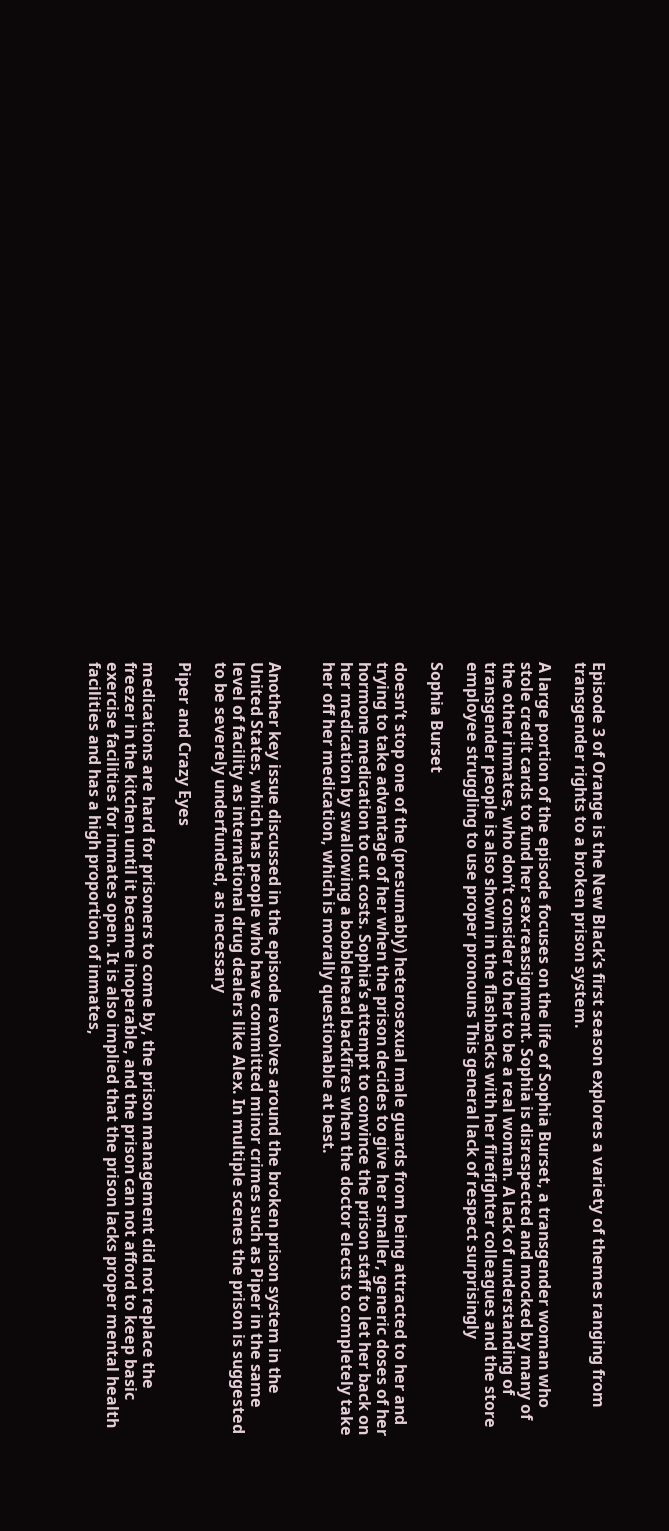Episode 3 of Orange is the New Black’s first season explores a variety of themes ranging from transgender rights to a broken prison system.

A large portion of the episode focuses on the life of Sophia Burset, a transgender woman who stole credit cards to fund her sex-reassignment. Sophia is disrespected and mocked by many of the other inmates, who don’t consider to her to be a real woman. A lack of understanding of transgender people is also shown in the flashbacks with her firefighter colleagues and the store employee struggling to use proper pronouns This general lack of respect surprisingly

Sophia Burset

doesn’t stop one of the (presumably) heterosexual male guards from being attracted to her and trying to take advantage of her when the prison decides to give her smaller, generic doses of her hormone medication to cut costs. Sophia’s attempt to convince the prison staff to let her back on her medication by swallowing a bobblehead backfires when the doctor elects to completely take her off her medication, which is morally questionable at best.


Another key issue discussed in the episode revolves around the broken prison system in the United States, which has people who have committed minor crimes such as Piper in the same level of facility as international drug dealers like Alex. In multiple scenes the prison is suggested to be severely underfunded, as necessary

Piper and Crazy Eyes

medications are hard for prisoners to come by, the prison management did not replace the freezer in the kitchen until it became inoperable, and the prison can not afford to keep basic exercise facilities for inmates open. It is also implied that the prison lacks proper mental health facilities and has a high proportion of inmates,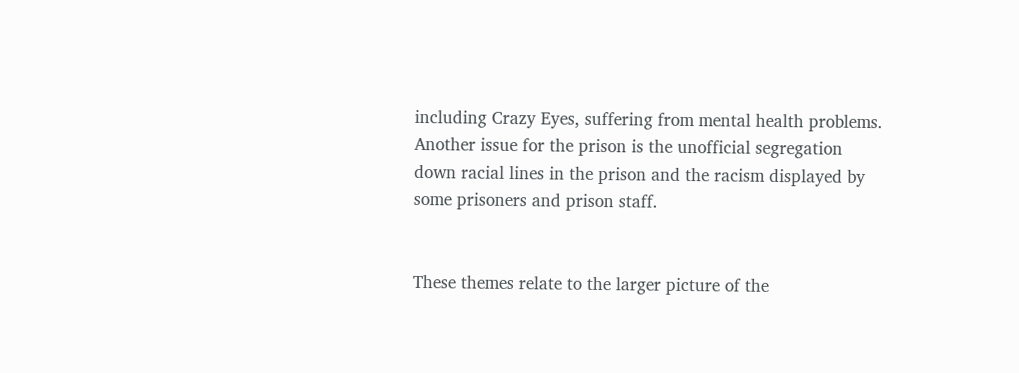including Crazy Eyes, suffering from mental health problems. Another issue for the prison is the unofficial segregation down racial lines in the prison and the racism displayed by some prisoners and prison staff.


These themes relate to the larger picture of the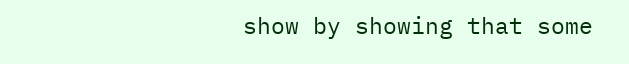show by showing that some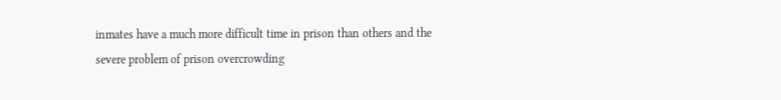inmates have a much more difficult time in prison than others and the severe problem of prison overcrowding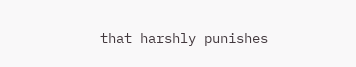that harshly punishes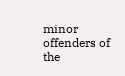minor offenders of the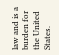law and is a burden for the United States.